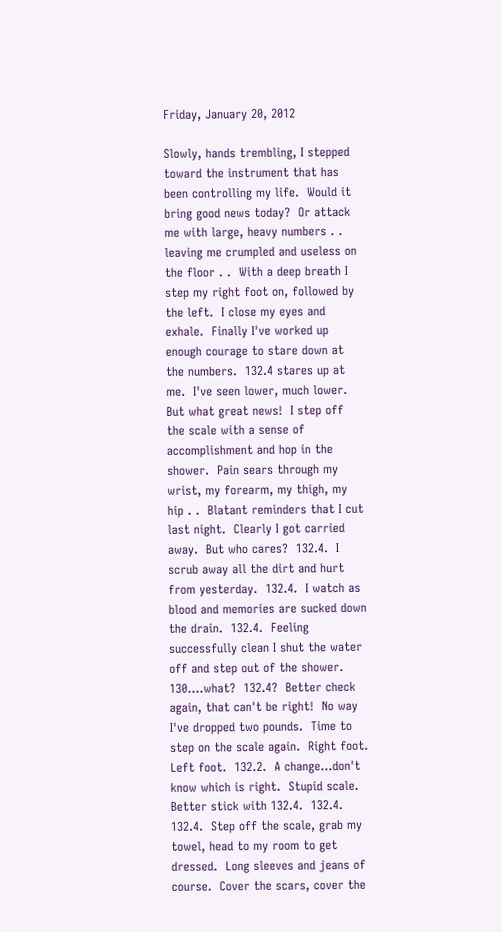Friday, January 20, 2012

Slowly, hands trembling, I stepped toward the instrument that has been controlling my life.  Would it bring good news today?  Or attack me with large, heavy numbers . . leaving me crumpled and useless on the floor . .  With a deep breath I step my right foot on, followed by the left.  I close my eyes and exhale.  Finally I've worked up enough courage to stare down at the numbers.  132.4 stares up at me.  I've seen lower, much lower.  But what great news!  I step off the scale with a sense of accomplishment and hop in the shower.  Pain sears through my wrist, my forearm, my thigh, my hip . .  Blatant reminders that I cut last night.  Clearly I got carried away.  But who cares?  132.4.  I scrub away all the dirt and hurt from yesterday.  132.4.  I watch as blood and memories are sucked down the drain.  132.4.  Feeling successfully clean I shut the water off and step out of the shower.  130....what?  132.4?  Better check again, that can't be right!  No way I've dropped two pounds.  Time to step on the scale again.  Right foot.  Left foot.  132.2.  A change...don't know which is right.  Stupid scale.  Better stick with 132.4.  132.4.  132.4.  Step off the scale, grab my towel, head to my room to get dressed.  Long sleeves and jeans of course.  Cover the scars, cover the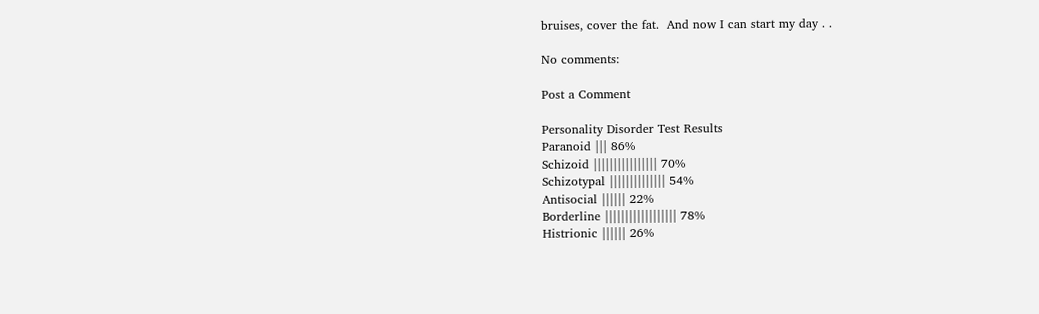bruises, cover the fat.  And now I can start my day . .

No comments:

Post a Comment

Personality Disorder Test Results
Paranoid ||| 86%
Schizoid |||||||||||||||| 70%
Schizotypal |||||||||||||| 54%
Antisocial |||||| 22%
Borderline |||||||||||||||||| 78%
Histrionic |||||| 26%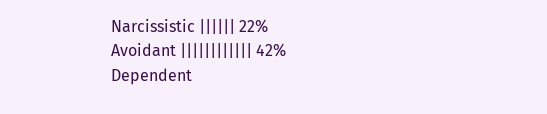Narcissistic |||||| 22%
Avoidant |||||||||||| 42%
Dependent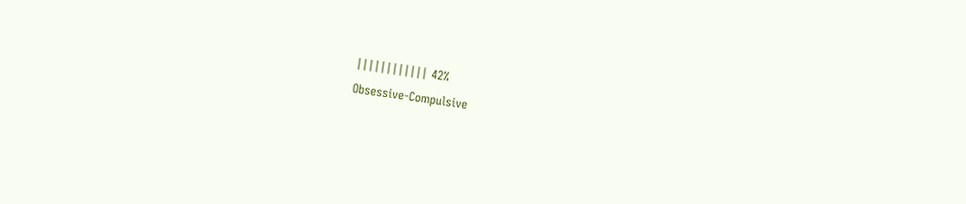|||||||||||| 42%
Obsessive-Compulsive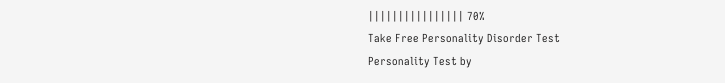|||||||||||||||| 70%
Take Free Personality Disorder Test
Personality Test by